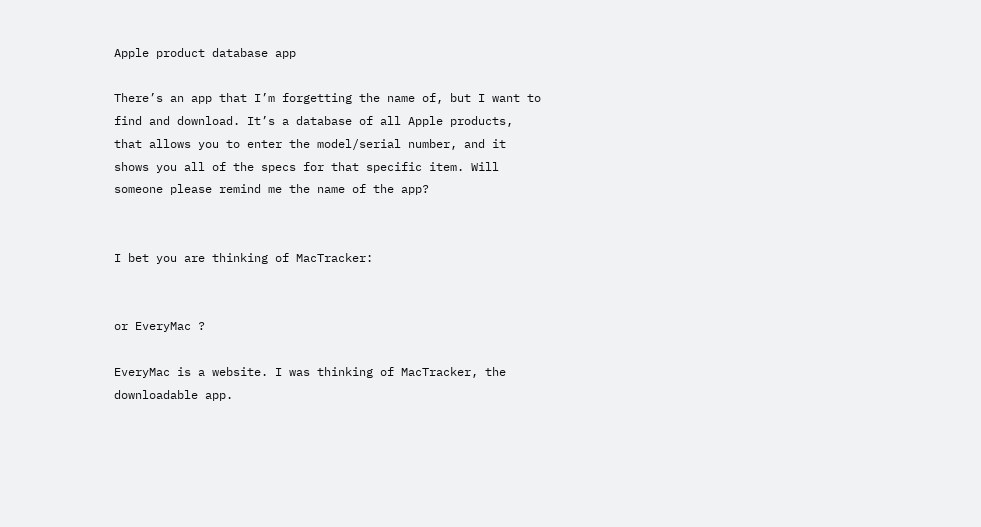Apple product database app

There’s an app that I’m forgetting the name of, but I want to find and download. It’s a database of all Apple products, that allows you to enter the model/serial number, and it shows you all of the specs for that specific item. Will someone please remind me the name of the app?


I bet you are thinking of MacTracker:


or EveryMac ?

EveryMac is a website. I was thinking of MacTracker, the downloadable app.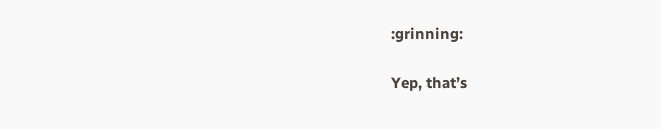:grinning:

Yep, that’s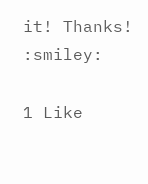it! Thanks! :smiley:

1 Like